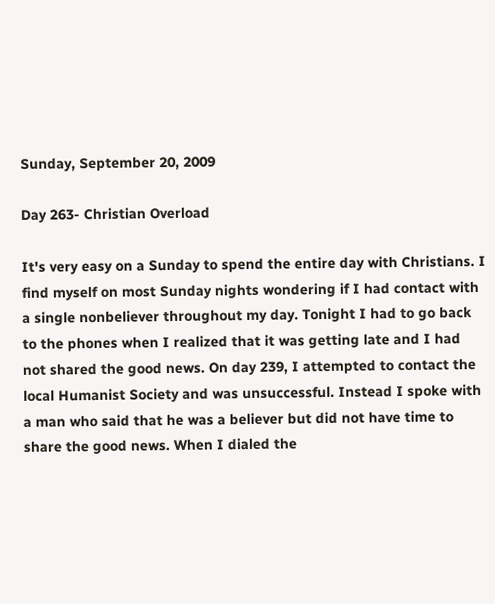Sunday, September 20, 2009

Day 263- Christian Overload

It's very easy on a Sunday to spend the entire day with Christians. I find myself on most Sunday nights wondering if I had contact with a single nonbeliever throughout my day. Tonight I had to go back to the phones when I realized that it was getting late and I had not shared the good news. On day 239, I attempted to contact the local Humanist Society and was unsuccessful. Instead I spoke with a man who said that he was a believer but did not have time to share the good news. When I dialed the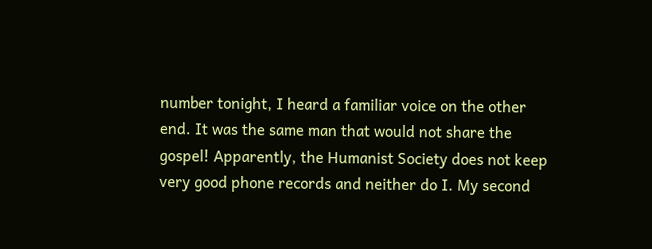number tonight, I heard a familiar voice on the other end. It was the same man that would not share the gospel! Apparently, the Humanist Society does not keep very good phone records and neither do I. My second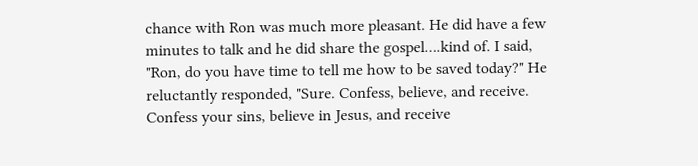chance with Ron was much more pleasant. He did have a few minutes to talk and he did share the gospel….kind of. I said, "Ron, do you have time to tell me how to be saved today?" He reluctantly responded, "Sure. Confess, believe, and receive. Confess your sins, believe in Jesus, and receive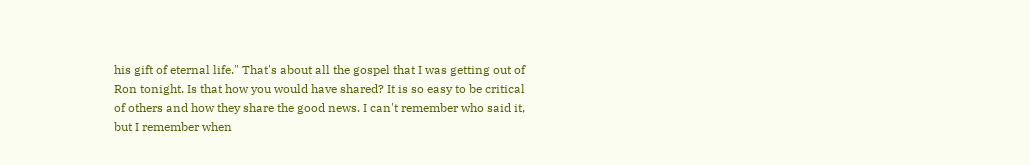his gift of eternal life." That's about all the gospel that I was getting out of Ron tonight. Is that how you would have shared? It is so easy to be critical of others and how they share the good news. I can't remember who said it, but I remember when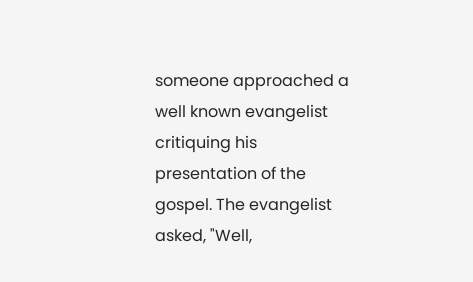someone approached a well known evangelist critiquing his presentation of the gospel. The evangelist asked, "Well,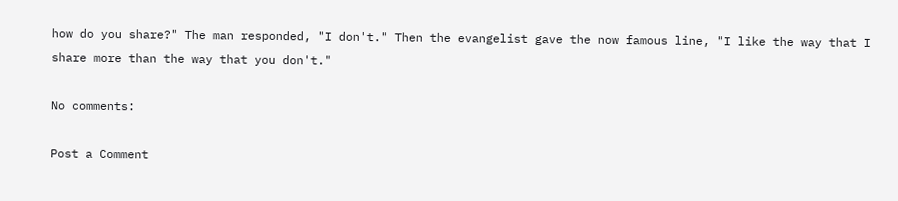how do you share?" The man responded, "I don't." Then the evangelist gave the now famous line, "I like the way that I share more than the way that you don't."

No comments:

Post a Comment